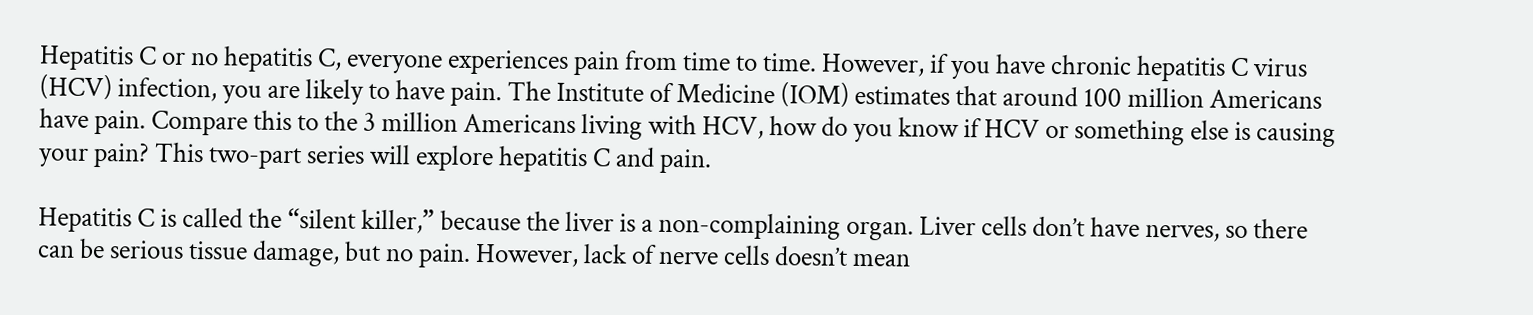Hepatitis C or no hepatitis C, everyone experiences pain from time to time. However, if you have chronic hepatitis C virus (HCV) infection, you are likely to have pain. The Institute of Medicine (IOM) estimates that around 100 million Americans have pain. Compare this to the 3 million Americans living with HCV, how do you know if HCV or something else is causing your pain? This two-part series will explore hepatitis C and pain.

Hepatitis C is called the “silent killer,” because the liver is a non-complaining organ. Liver cells don’t have nerves, so there can be serious tissue damage, but no pain. However, lack of nerve cells doesn’t mean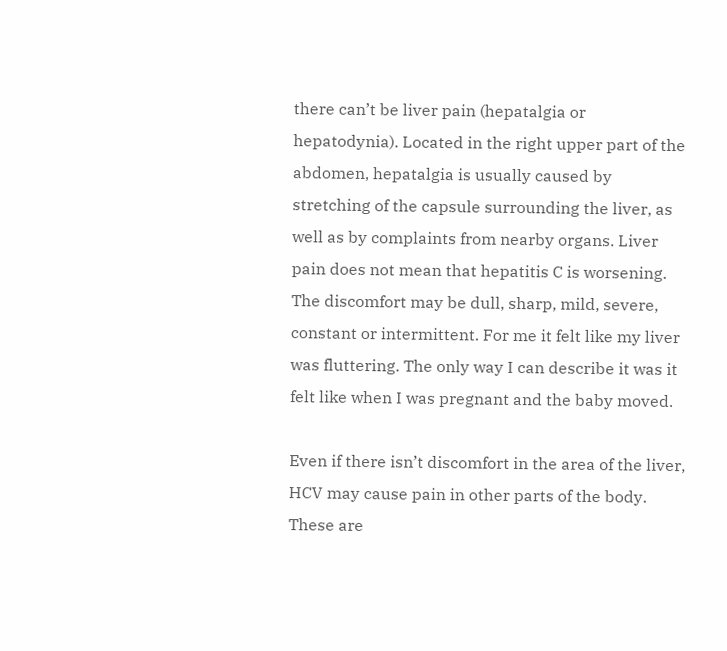there can’t be liver pain (hepatalgia or hepatodynia). Located in the right upper part of the abdomen, hepatalgia is usually caused by stretching of the capsule surrounding the liver, as well as by complaints from nearby organs. Liver pain does not mean that hepatitis C is worsening. The discomfort may be dull, sharp, mild, severe, constant or intermittent. For me it felt like my liver was fluttering. The only way I can describe it was it felt like when I was pregnant and the baby moved.

Even if there isn’t discomfort in the area of the liver, HCV may cause pain in other parts of the body. These are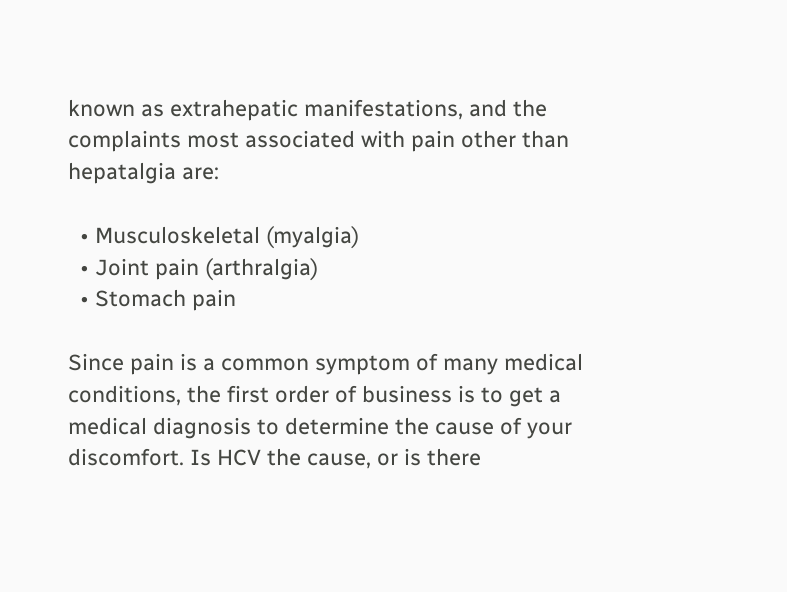known as extrahepatic manifestations, and the complaints most associated with pain other than hepatalgia are:

  • Musculoskeletal (myalgia)
  • Joint pain (arthralgia)
  • Stomach pain

Since pain is a common symptom of many medical conditions, the first order of business is to get a medical diagnosis to determine the cause of your discomfort. Is HCV the cause, or is there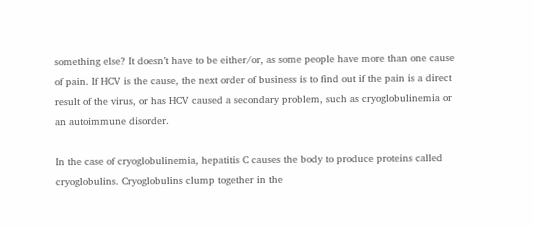something else? It doesn’t have to be either/or, as some people have more than one cause of pain. If HCV is the cause, the next order of business is to find out if the pain is a direct result of the virus, or has HCV caused a secondary problem, such as cryoglobulinemia or an autoimmune disorder.

In the case of cryoglobulinemia, hepatitis C causes the body to produce proteins called cryoglobulins. Cryoglobulins clump together in the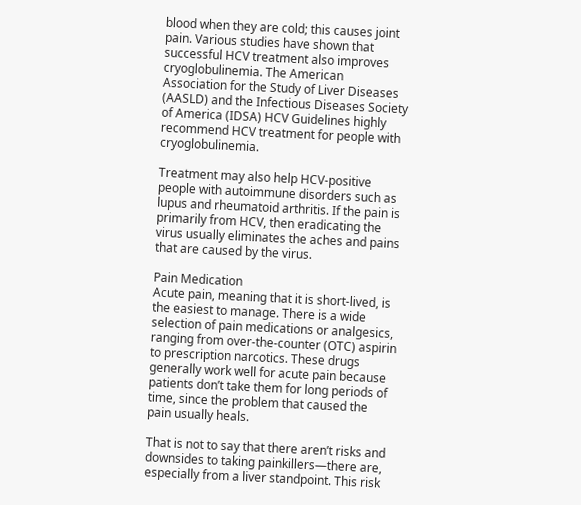blood when they are cold; this causes joint pain. Various studies have shown that successful HCV treatment also improves cryoglobulinemia. The American Association for the Study of Liver Diseases (AASLD) and the Infectious Diseases Society of America (IDSA) HCV Guidelines highly recommend HCV treatment for people with cryoglobulinemia.

Treatment may also help HCV-positive people with autoimmune disorders such as lupus and rheumatoid arthritis. If the pain is primarily from HCV, then eradicating the virus usually eliminates the aches and pains that are caused by the virus.

Pain Medication
Acute pain, meaning that it is short-lived, is the easiest to manage. There is a wide selection of pain medications or analgesics, ranging from over-the-counter (OTC) aspirin to prescription narcotics. These drugs generally work well for acute pain because patients don’t take them for long periods of time, since the problem that caused the pain usually heals.

That is not to say that there aren’t risks and downsides to taking painkillers—there are, especially from a liver standpoint. This risk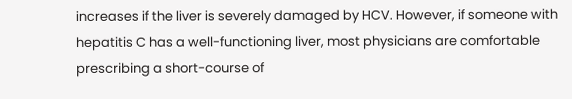increases if the liver is severely damaged by HCV. However, if someone with hepatitis C has a well-functioning liver, most physicians are comfortable prescribing a short-course of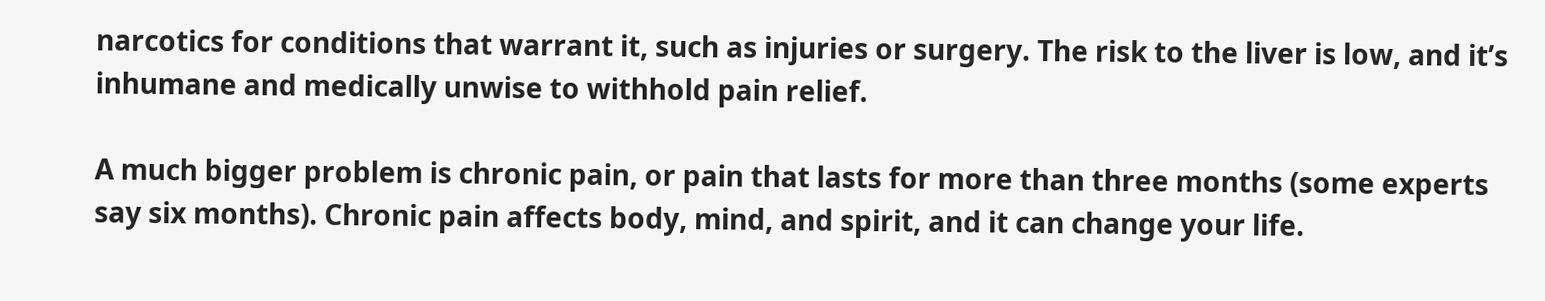narcotics for conditions that warrant it, such as injuries or surgery. The risk to the liver is low, and it’s inhumane and medically unwise to withhold pain relief.

A much bigger problem is chronic pain, or pain that lasts for more than three months (some experts say six months). Chronic pain affects body, mind, and spirit, and it can change your life.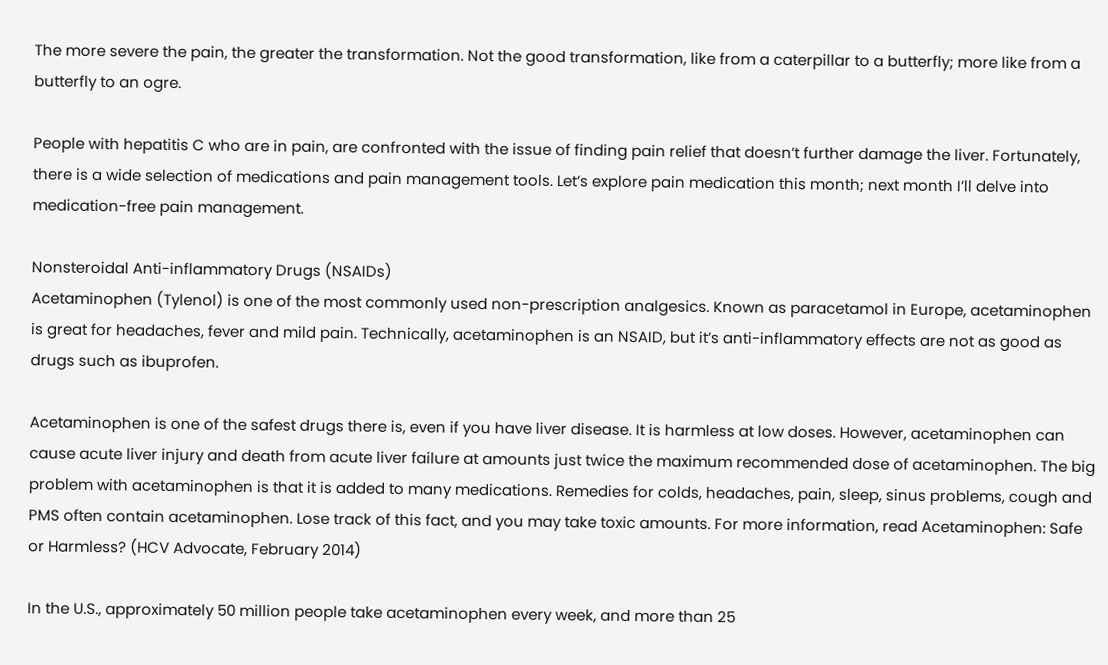The more severe the pain, the greater the transformation. Not the good transformation, like from a caterpillar to a butterfly; more like from a butterfly to an ogre.

People with hepatitis C who are in pain, are confronted with the issue of finding pain relief that doesn’t further damage the liver. Fortunately, there is a wide selection of medications and pain management tools. Let’s explore pain medication this month; next month I’ll delve into medication-free pain management.

Nonsteroidal Anti-inflammatory Drugs (NSAIDs)
Acetaminophen (Tylenol) is one of the most commonly used non-prescription analgesics. Known as paracetamol in Europe, acetaminophen is great for headaches, fever and mild pain. Technically, acetaminophen is an NSAID, but it’s anti-inflammatory effects are not as good as drugs such as ibuprofen.

Acetaminophen is one of the safest drugs there is, even if you have liver disease. It is harmless at low doses. However, acetaminophen can cause acute liver injury and death from acute liver failure at amounts just twice the maximum recommended dose of acetaminophen. The big problem with acetaminophen is that it is added to many medications. Remedies for colds, headaches, pain, sleep, sinus problems, cough and PMS often contain acetaminophen. Lose track of this fact, and you may take toxic amounts. For more information, read Acetaminophen: Safe or Harmless? (HCV Advocate, February 2014)

In the U.S., approximately 50 million people take acetaminophen every week, and more than 25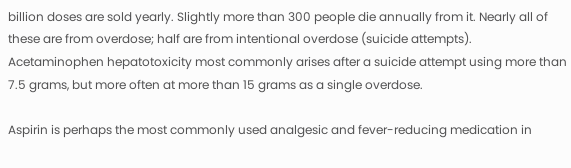billion doses are sold yearly. Slightly more than 300 people die annually from it. Nearly all of these are from overdose; half are from intentional overdose (suicide attempts). Acetaminophen hepatotoxicity most commonly arises after a suicide attempt using more than 7.5 grams, but more often at more than 15 grams as a single overdose.

Aspirin is perhaps the most commonly used analgesic and fever-reducing medication in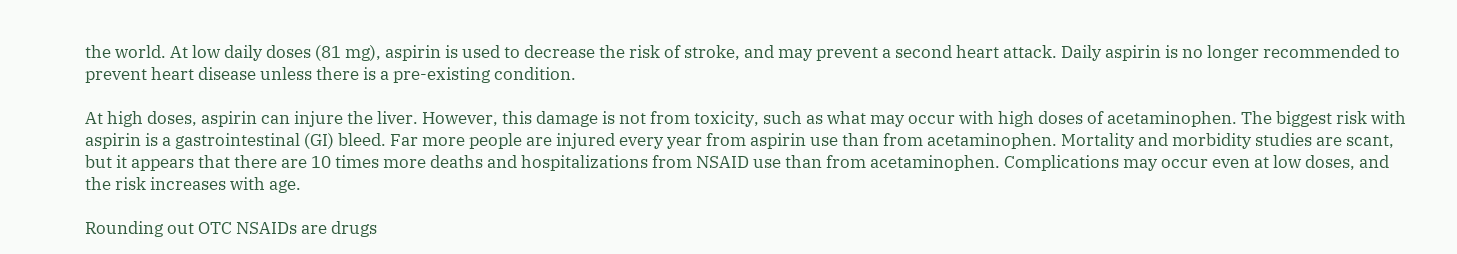the world. At low daily doses (81 mg), aspirin is used to decrease the risk of stroke, and may prevent a second heart attack. Daily aspirin is no longer recommended to prevent heart disease unless there is a pre-existing condition.

At high doses, aspirin can injure the liver. However, this damage is not from toxicity, such as what may occur with high doses of acetaminophen. The biggest risk with aspirin is a gastrointestinal (GI) bleed. Far more people are injured every year from aspirin use than from acetaminophen. Mortality and morbidity studies are scant, but it appears that there are 10 times more deaths and hospitalizations from NSAID use than from acetaminophen. Complications may occur even at low doses, and the risk increases with age.

Rounding out OTC NSAIDs are drugs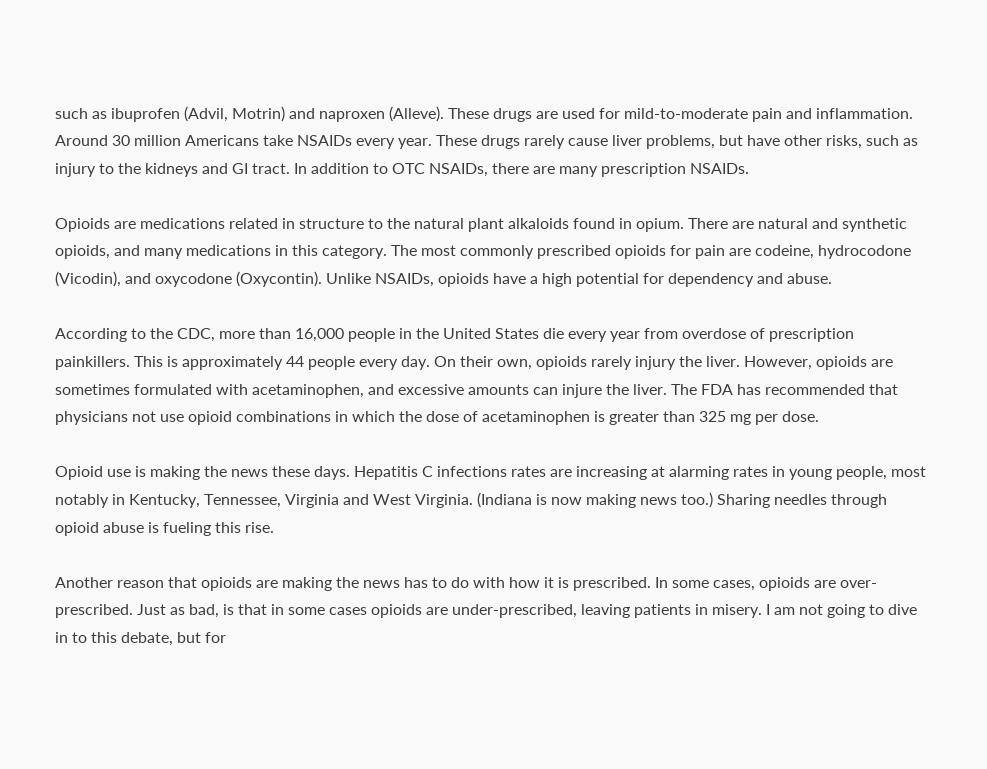such as ibuprofen (Advil, Motrin) and naproxen (Alleve). These drugs are used for mild-to-moderate pain and inflammation. Around 30 million Americans take NSAIDs every year. These drugs rarely cause liver problems, but have other risks, such as injury to the kidneys and GI tract. In addition to OTC NSAIDs, there are many prescription NSAIDs.

Opioids are medications related in structure to the natural plant alkaloids found in opium. There are natural and synthetic opioids, and many medications in this category. The most commonly prescribed opioids for pain are codeine, hydrocodone (Vicodin), and oxycodone (Oxycontin). Unlike NSAIDs, opioids have a high potential for dependency and abuse.

According to the CDC, more than 16,000 people in the United States die every year from overdose of prescription painkillers. This is approximately 44 people every day. On their own, opioids rarely injury the liver. However, opioids are sometimes formulated with acetaminophen, and excessive amounts can injure the liver. The FDA has recommended that physicians not use opioid combinations in which the dose of acetaminophen is greater than 325 mg per dose.

Opioid use is making the news these days. Hepatitis C infections rates are increasing at alarming rates in young people, most notably in Kentucky, Tennessee, Virginia and West Virginia. (Indiana is now making news too.) Sharing needles through opioid abuse is fueling this rise.

Another reason that opioids are making the news has to do with how it is prescribed. In some cases, opioids are over-prescribed. Just as bad, is that in some cases opioids are under-prescribed, leaving patients in misery. I am not going to dive in to this debate, but for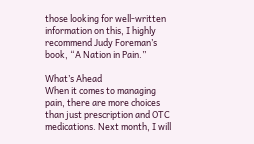those looking for well-written information on this, I highly recommend Judy Foreman’s book, “A Nation in Pain.”

What’s Ahead
When it comes to managing pain, there are more choices than just prescription and OTC medications. Next month, I will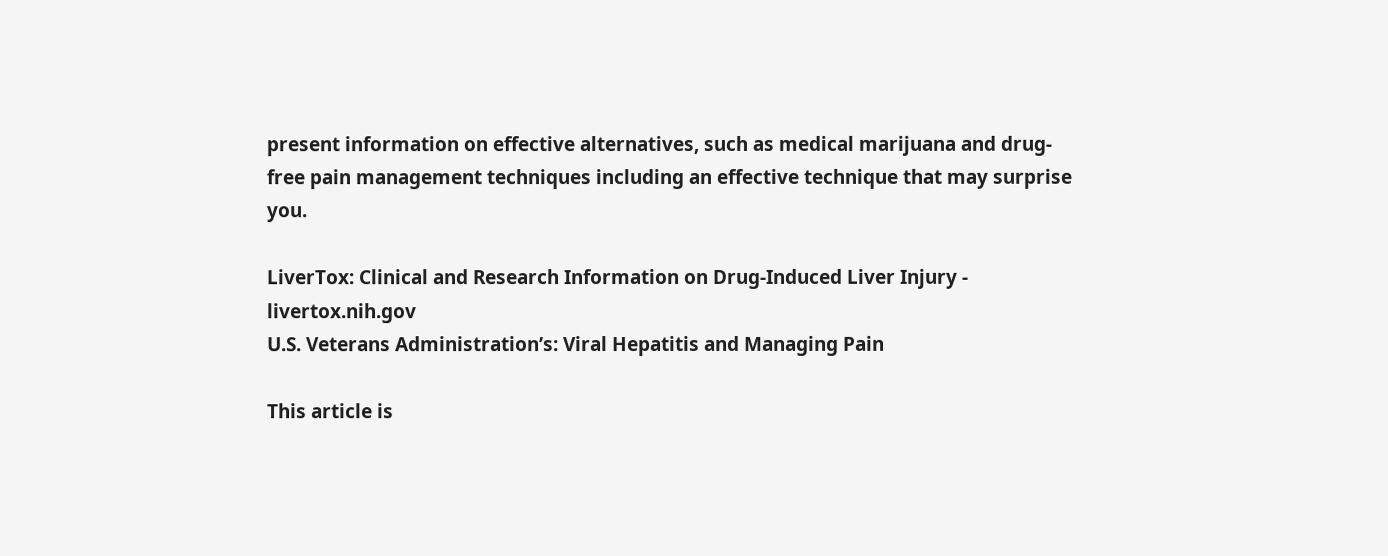present information on effective alternatives, such as medical marijuana and drug-free pain management techniques including an effective technique that may surprise you.

LiverTox: Clinical and Research Information on Drug-Induced Liver Injury - livertox.nih.gov
U.S. Veterans Administration’s: Viral Hepatitis and Managing Pain

This article is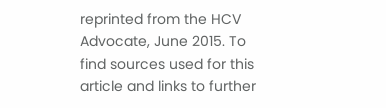reprinted from the HCV Advocate, June 2015. To find sources used for this article and links to further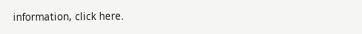information, click here.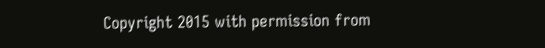Copyright 2015 with permission from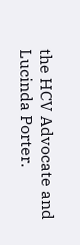the HCV Advocate and Lucinda Porter.